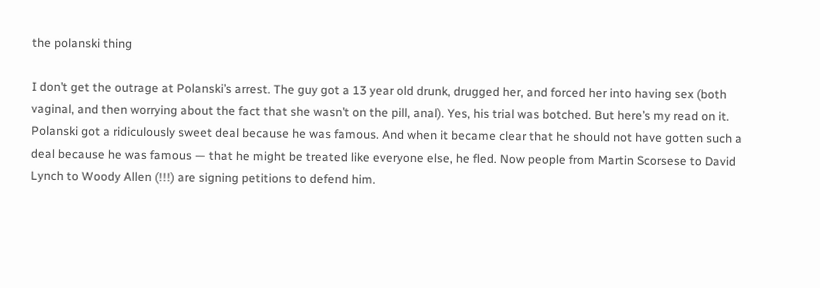the polanski thing

I don’t get the outrage at Polanski’s arrest. The guy got a 13 year old drunk, drugged her, and forced her into having sex (both vaginal, and then worrying about the fact that she wasn’t on the pill, anal). Yes, his trial was botched. But here’s my read on it. Polanski got a ridiculously sweet deal because he was famous. And when it became clear that he should not have gotten such a deal because he was famous — that he might be treated like everyone else, he fled. Now people from Martin Scorsese to David Lynch to Woody Allen (!!!) are signing petitions to defend him.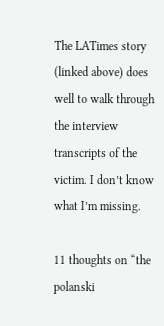The LATimes story (linked above) does well to walk through the interview transcripts of the victim. I don’t know what I’m missing.

11 thoughts on “the polanski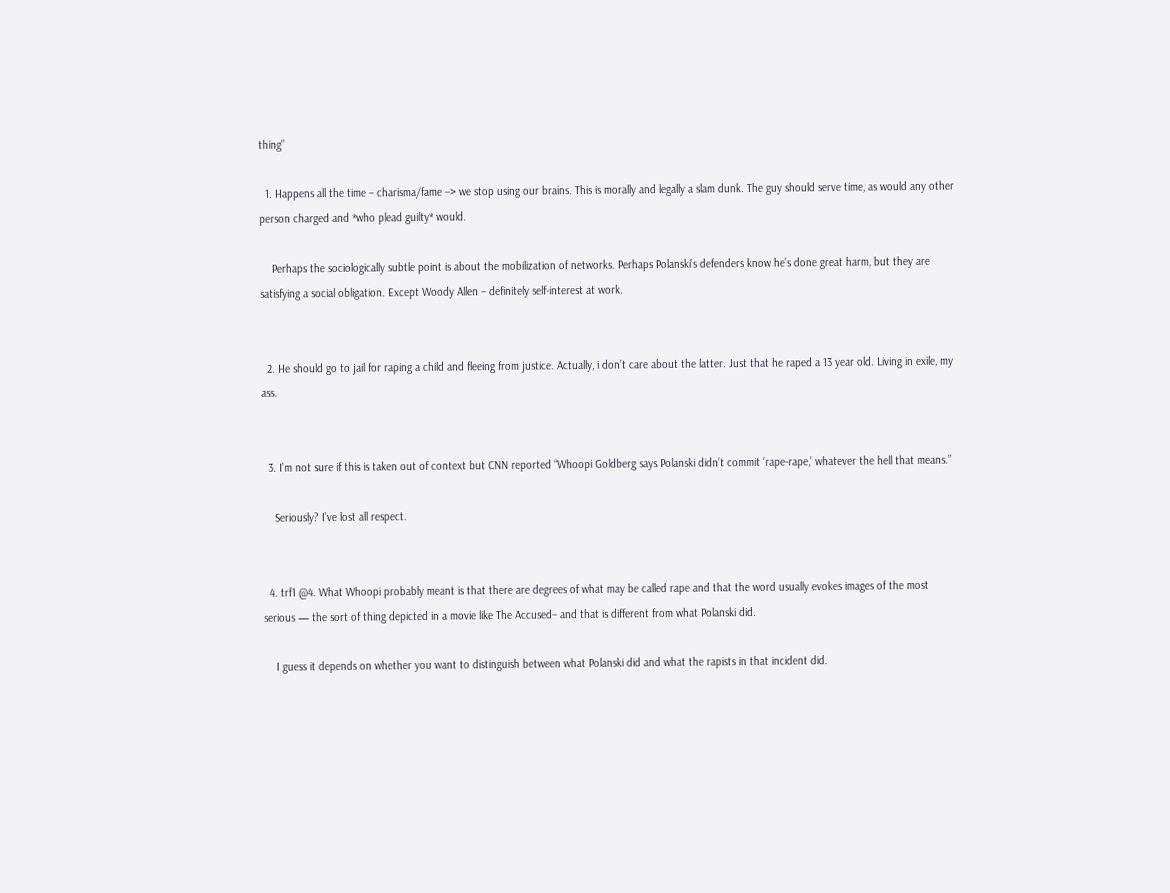thing”

  1. Happens all the time – charisma/fame –> we stop using our brains. This is morally and legally a slam dunk. The guy should serve time, as would any other person charged and *who plead guilty* would.

    Perhaps the sociologically subtle point is about the mobilization of networks. Perhaps Polanski’s defenders know he’s done great harm, but they are satisfying a social obligation. Except Woody Allen – definitely self-interest at work.


  2. He should go to jail for raping a child and fleeing from justice. Actually, i don’t care about the latter. Just that he raped a 13 year old. Living in exile, my ass.


  3. I’m not sure if this is taken out of context but CNN reported “Whoopi Goldberg says Polanski didn’t commit ‘rape-rape,’ whatever the hell that means.”

    Seriously? I’ve lost all respect.


  4. trf1 @4. What Whoopi probably meant is that there are degrees of what may be called rape and that the word usually evokes images of the most serious — the sort of thing depicted in a movie like The Accused– and that is different from what Polanski did.

    I guess it depends on whether you want to distinguish between what Polanski did and what the rapists in that incident did.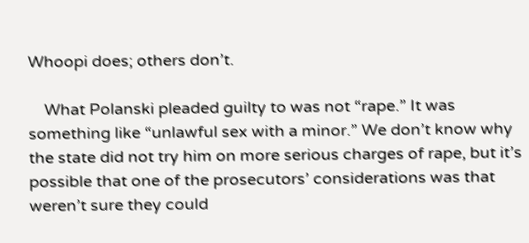Whoopi does; others don’t.

    What Polanski pleaded guilty to was not “rape.” It was something like “unlawful sex with a minor.” We don’t know why the state did not try him on more serious charges of rape, but it’s possible that one of the prosecutors’ considerations was that weren’t sure they could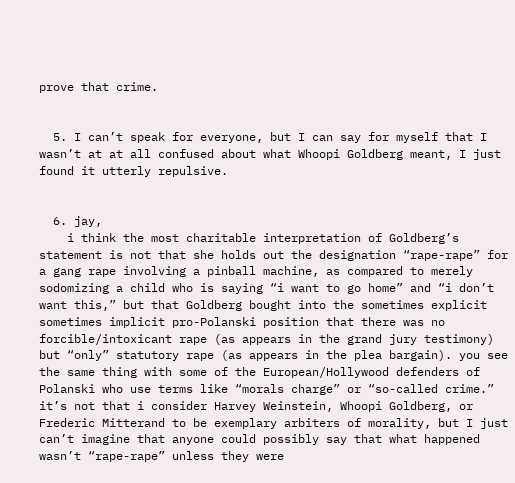prove that crime.


  5. I can’t speak for everyone, but I can say for myself that I wasn’t at at all confused about what Whoopi Goldberg meant, I just found it utterly repulsive.


  6. jay,
    i think the most charitable interpretation of Goldberg’s statement is not that she holds out the designation “rape-rape” for a gang rape involving a pinball machine, as compared to merely sodomizing a child who is saying “i want to go home” and “i don’t want this,” but that Goldberg bought into the sometimes explicit sometimes implicit pro-Polanski position that there was no forcible/intoxicant rape (as appears in the grand jury testimony) but “only” statutory rape (as appears in the plea bargain). you see the same thing with some of the European/Hollywood defenders of Polanski who use terms like “morals charge” or “so-called crime.” it’s not that i consider Harvey Weinstein, Whoopi Goldberg, or Frederic Mitterand to be exemplary arbiters of morality, but I just can’t imagine that anyone could possibly say that what happened wasn’t “rape-rape” unless they were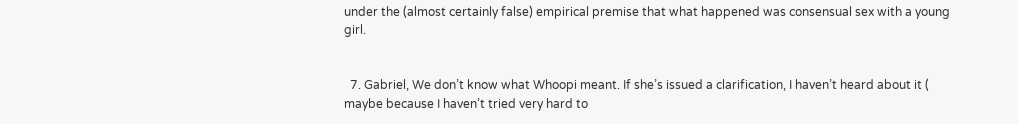under the (almost certainly false) empirical premise that what happened was consensual sex with a young girl.


  7. Gabriel, We don’t know what Whoopi meant. If she’s issued a clarification, I haven’t heard about it ( maybe because I haven’t tried very hard to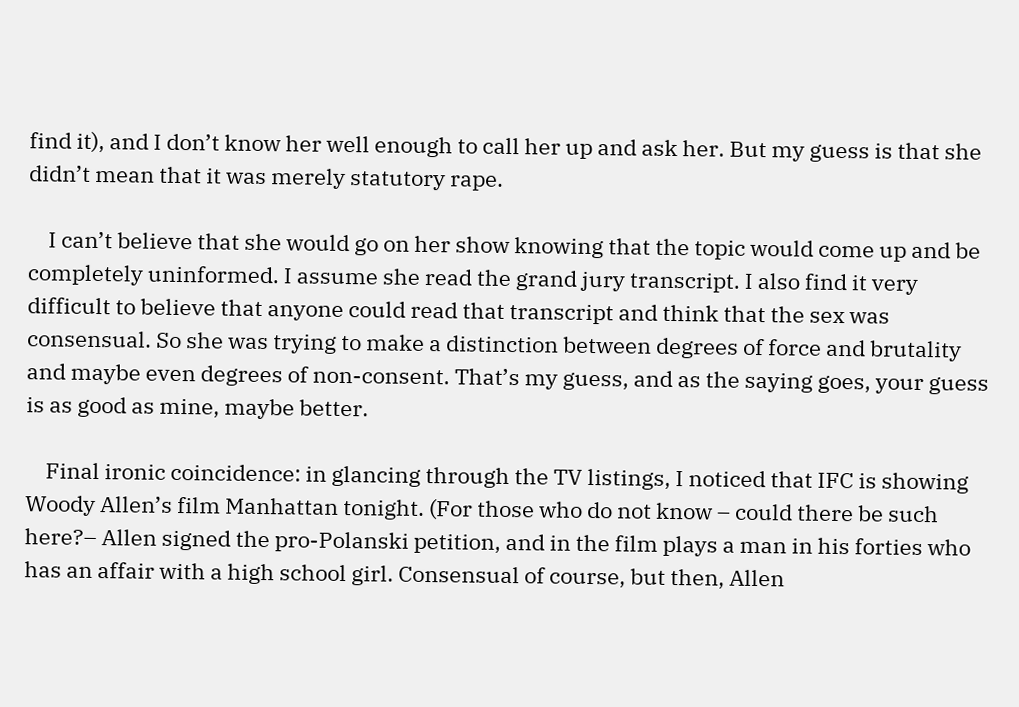find it), and I don’t know her well enough to call her up and ask her. But my guess is that she didn’t mean that it was merely statutory rape.

    I can’t believe that she would go on her show knowing that the topic would come up and be completely uninformed. I assume she read the grand jury transcript. I also find it very difficult to believe that anyone could read that transcript and think that the sex was consensual. So she was trying to make a distinction between degrees of force and brutality and maybe even degrees of non-consent. That’s my guess, and as the saying goes, your guess is as good as mine, maybe better.

    Final ironic coincidence: in glancing through the TV listings, I noticed that IFC is showing Woody Allen’s film Manhattan tonight. (For those who do not know – could there be such here?– Allen signed the pro-Polanski petition, and in the film plays a man in his forties who has an affair with a high school girl. Consensual of course, but then, Allen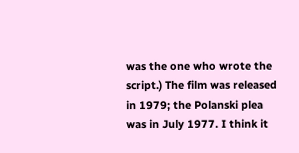was the one who wrote the script.) The film was released in 1979; the Polanski plea was in July 1977. I think it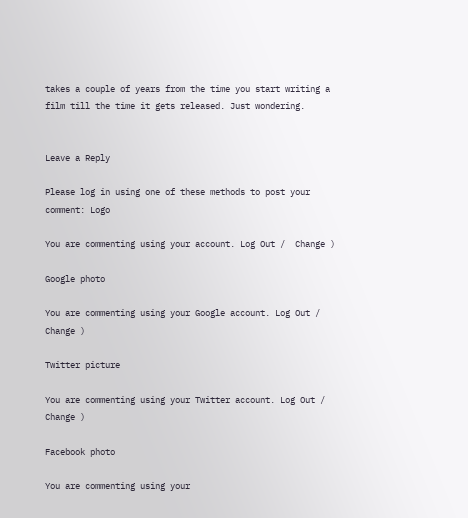takes a couple of years from the time you start writing a film till the time it gets released. Just wondering.


Leave a Reply

Please log in using one of these methods to post your comment: Logo

You are commenting using your account. Log Out /  Change )

Google photo

You are commenting using your Google account. Log Out /  Change )

Twitter picture

You are commenting using your Twitter account. Log Out /  Change )

Facebook photo

You are commenting using your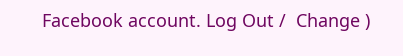Facebook account. Log Out /  Change )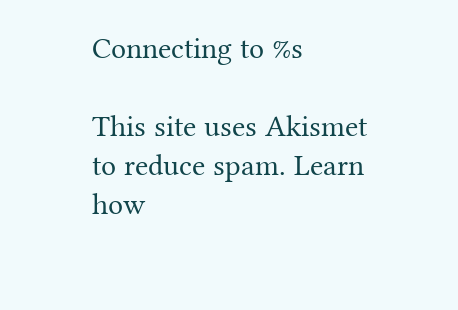Connecting to %s

This site uses Akismet to reduce spam. Learn how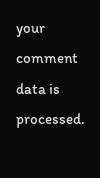your comment data is processed.